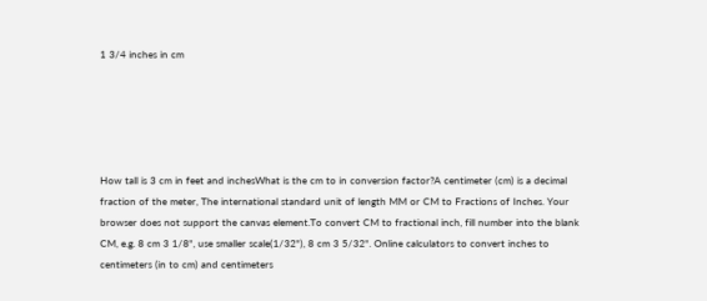1 3/4 inches in cm





How tall is 3 cm in feet and inchesWhat is the cm to in conversion factor?A centimeter (cm) is a decimal fraction of the meter, The international standard unit of length MM or CM to Fractions of Inches. Your browser does not support the canvas element.To convert CM to fractional inch, fill number into the blank CM, e.g. 8 cm 3 1/8", use smaller scale(1/32"), 8 cm 3 5/32". Online calculators to convert inches to centimeters (in to cm) and centimeters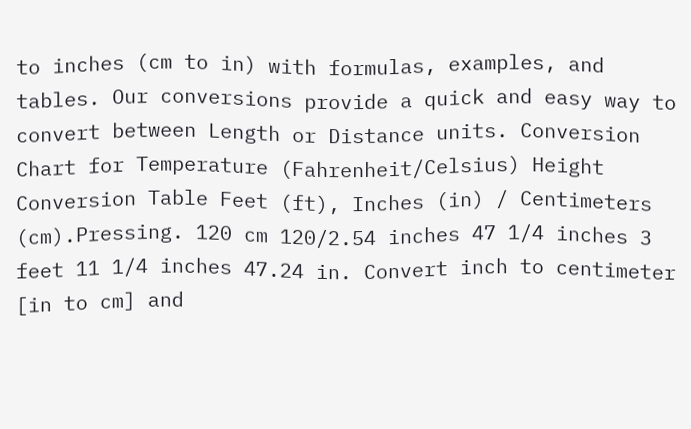to inches (cm to in) with formulas, examples, and tables. Our conversions provide a quick and easy way to convert between Length or Distance units. Conversion Chart for Temperature (Fahrenheit/Celsius) Height Conversion Table Feet (ft), Inches (in) / Centimeters (cm).Pressing. 120 cm 120/2.54 inches 47 1/4 inches 3 feet 11 1/4 inches 47.24 in. Convert inch to centimeter [in to cm] and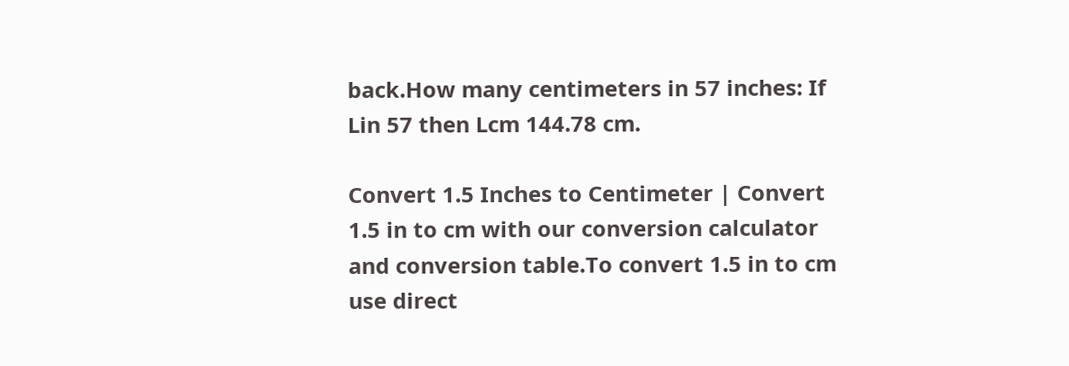back.How many centimeters in 57 inches: If Lin 57 then Lcm 144.78 cm.

Convert 1.5 Inches to Centimeter | Convert 1.5 in to cm with our conversion calculator and conversion table.To convert 1.5 in to cm use direct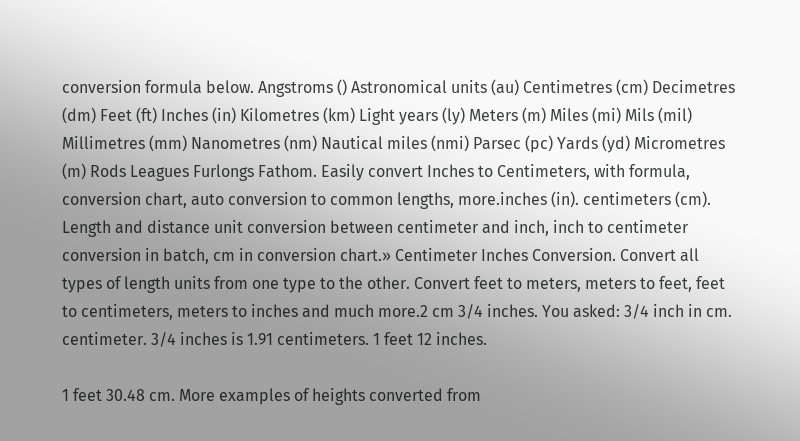conversion formula below. Angstroms () Astronomical units (au) Centimetres (cm) Decimetres (dm) Feet (ft) Inches (in) Kilometres (km) Light years (ly) Meters (m) Miles (mi) Mils (mil) Millimetres (mm) Nanometres (nm) Nautical miles (nmi) Parsec (pc) Yards (yd) Micrometres (m) Rods Leagues Furlongs Fathom. Easily convert Inches to Centimeters, with formula, conversion chart, auto conversion to common lengths, more.inches (in). centimeters (cm). Length and distance unit conversion between centimeter and inch, inch to centimeter conversion in batch, cm in conversion chart.» Centimeter Inches Conversion. Convert all types of length units from one type to the other. Convert feet to meters, meters to feet, feet to centimeters, meters to inches and much more.2 cm 3/4 inches. You asked: 3/4 inch in cm. centimeter. 3/4 inches is 1.91 centimeters. 1 feet 12 inches.

1 feet 30.48 cm. More examples of heights converted from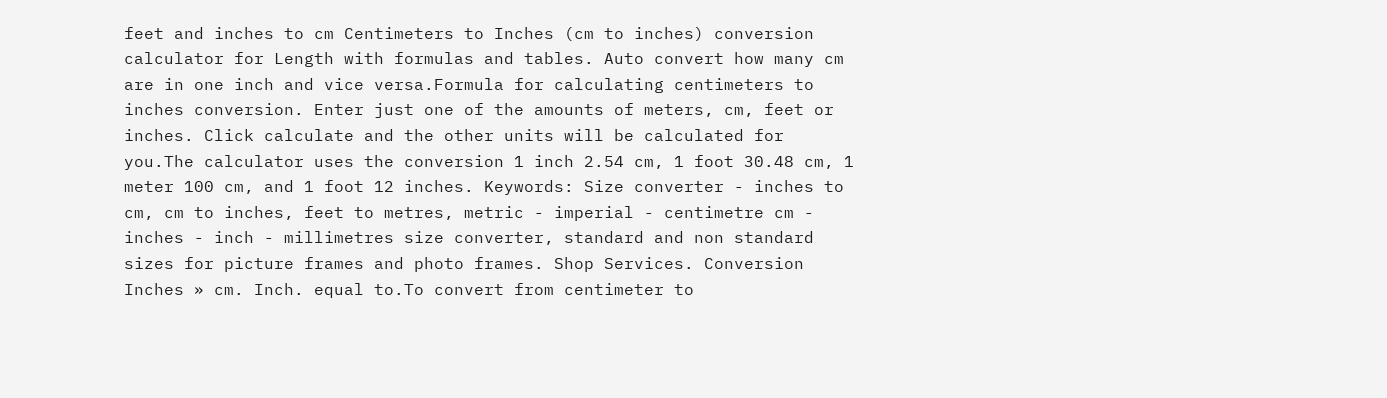feet and inches to cm Centimeters to Inches (cm to inches) conversion calculator for Length with formulas and tables. Auto convert how many cm are in one inch and vice versa.Formula for calculating centimeters to inches conversion. Enter just one of the amounts of meters, cm, feet or inches. Click calculate and the other units will be calculated for you.The calculator uses the conversion 1 inch 2.54 cm, 1 foot 30.48 cm, 1 meter 100 cm, and 1 foot 12 inches. Keywords: Size converter - inches to cm, cm to inches, feet to metres, metric - imperial - centimetre cm - inches - inch - millimetres size converter, standard and non standard sizes for picture frames and photo frames. Shop Services. Conversion Inches » cm. Inch. equal to.To convert from centimeter to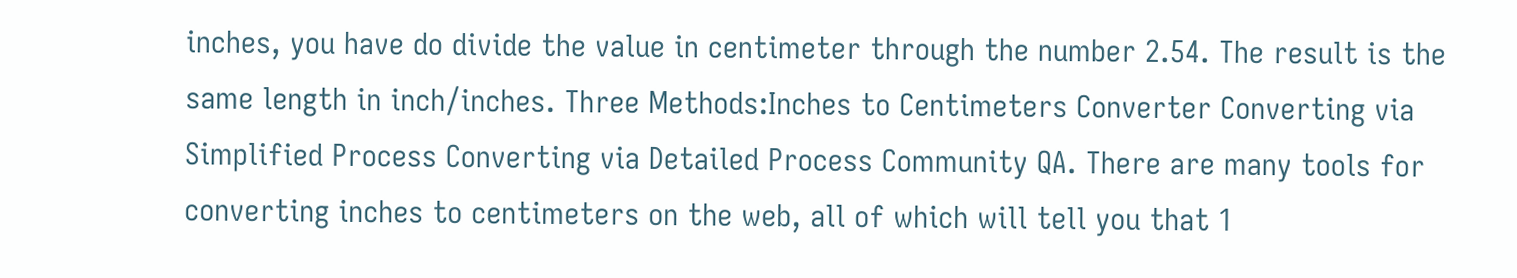inches, you have do divide the value in centimeter through the number 2.54. The result is the same length in inch/inches. Three Methods:Inches to Centimeters Converter Converting via Simplified Process Converting via Detailed Process Community QA. There are many tools for converting inches to centimeters on the web, all of which will tell you that 1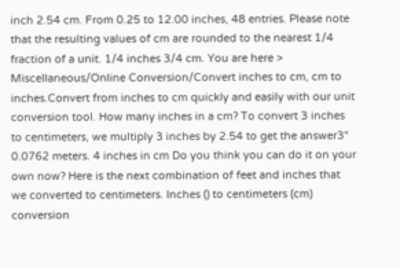inch 2.54 cm. From 0.25 to 12.00 inches, 48 entries. Please note that the resulting values of cm are rounded to the nearest 1/4 fraction of a unit. 1/4 inches 3/4 cm. You are here > Miscellaneous/Online Conversion/Convert inches to cm, cm to inches.Convert from inches to cm quickly and easily with our unit conversion tool. How many inches in a cm? To convert 3 inches to centimeters, we multiply 3 inches by 2.54 to get the answer3" 0.0762 meters. 4 inches in cm Do you think you can do it on your own now? Here is the next combination of feet and inches that we converted to centimeters. Inches () to centimeters (cm) conversion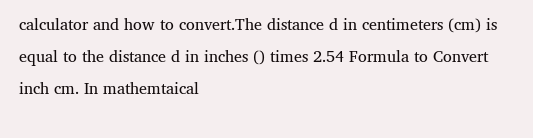calculator and how to convert.The distance d in centimeters (cm) is equal to the distance d in inches () times 2.54 Formula to Convert inch cm. In mathemtaical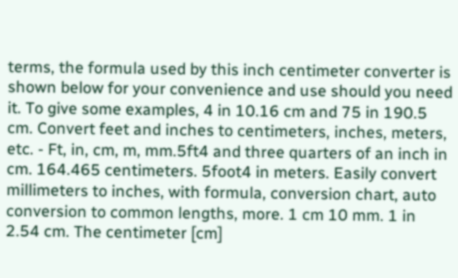terms, the formula used by this inch centimeter converter is shown below for your convenience and use should you need it. To give some examples, 4 in 10.16 cm and 75 in 190.5 cm. Convert feet and inches to centimeters, inches, meters, etc. - Ft, in, cm, m, mm.5ft4 and three quarters of an inch in cm. 164.465 centimeters. 5foot4 in meters. Easily convert millimeters to inches, with formula, conversion chart, auto conversion to common lengths, more. 1 cm 10 mm. 1 in 2.54 cm. The centimeter [cm]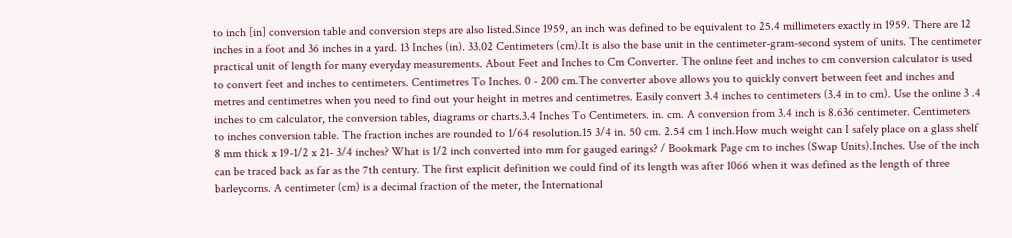to inch [in] conversion table and conversion steps are also listed.Since 1959, an inch was defined to be equivalent to 25.4 millimeters exactly in 1959. There are 12 inches in a foot and 36 inches in a yard. 13 Inches (in). 33.02 Centimeters (cm).It is also the base unit in the centimeter-gram-second system of units. The centimeter practical unit of length for many everyday measurements. About Feet and Inches to Cm Converter. The online feet and inches to cm conversion calculator is used to convert feet and inches to centimeters. Centimetres To Inches. 0 - 200 cm.The converter above allows you to quickly convert between feet and inches and metres and centimetres when you need to find out your height in metres and centimetres. Easily convert 3.4 inches to centimeters (3.4 in to cm). Use the online 3 .4 inches to cm calculator, the conversion tables, diagrams or charts.3.4 Inches To Centimeters. in. cm. A conversion from 3.4 inch is 8.636 centimeter. Centimeters to inches conversion table. The fraction inches are rounded to 1/64 resolution.15 3/4 in. 50 cm. 2.54 cm 1 inch.How much weight can I safely place on a glass shelf 8 mm thick x 19-1/2 x 21- 3/4 inches? What is 1/2 inch converted into mm for gauged earings? / Bookmark Page cm to inches (Swap Units).Inches. Use of the inch can be traced back as far as the 7th century. The first explicit definition we could find of its length was after 1066 when it was defined as the length of three barleycorns. A centimeter (cm) is a decimal fraction of the meter, the International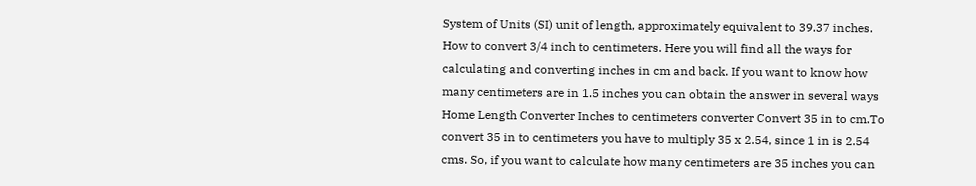System of Units (SI) unit of length, approximately equivalent to 39.37 inches. How to convert 3/4 inch to centimeters. Here you will find all the ways for calculating and converting inches in cm and back. If you want to know how many centimeters are in 1.5 inches you can obtain the answer in several ways Home Length Converter Inches to centimeters converter Convert 35 in to cm.To convert 35 in to centimeters you have to multiply 35 x 2.54, since 1 in is 2.54 cms. So, if you want to calculate how many centimeters are 35 inches you can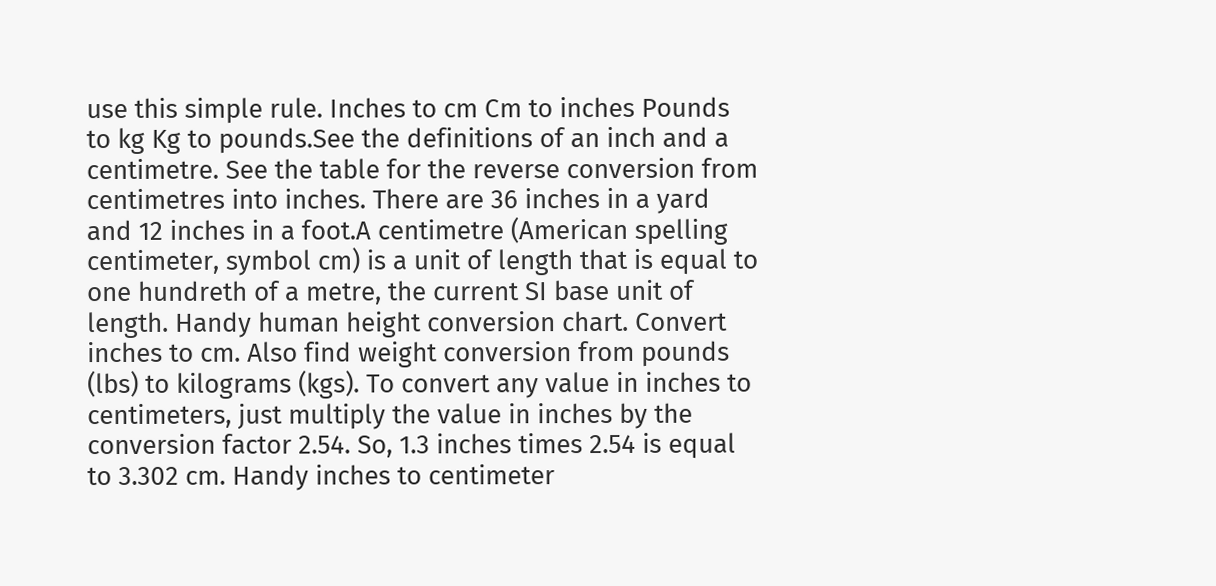use this simple rule. Inches to cm Cm to inches Pounds to kg Kg to pounds.See the definitions of an inch and a centimetre. See the table for the reverse conversion from centimetres into inches. There are 36 inches in a yard and 12 inches in a foot.A centimetre (American spelling centimeter, symbol cm) is a unit of length that is equal to one hundreth of a metre, the current SI base unit of length. Handy human height conversion chart. Convert inches to cm. Also find weight conversion from pounds (lbs) to kilograms (kgs). To convert any value in inches to centimeters, just multiply the value in inches by the conversion factor 2.54. So, 1.3 inches times 2.54 is equal to 3.302 cm. Handy inches to centimeter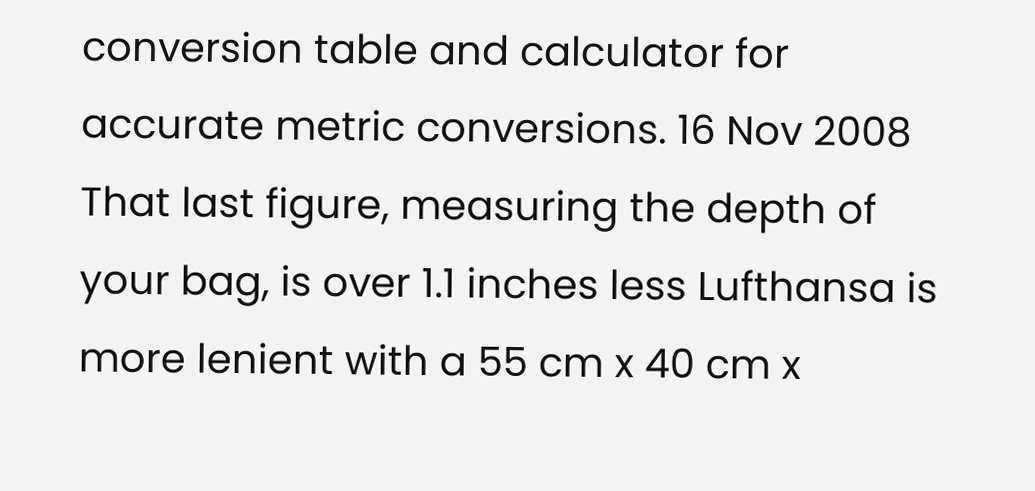conversion table and calculator for accurate metric conversions. 16 Nov 2008 That last figure, measuring the depth of your bag, is over 1.1 inches less Lufthansa is more lenient with a 55 cm x 40 cm x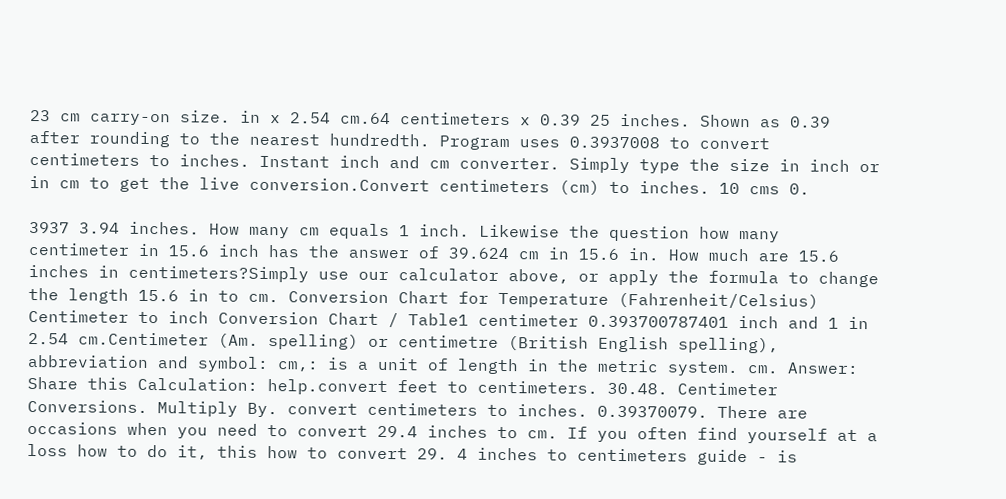23 cm carry-on size. in x 2.54 cm.64 centimeters x 0.39 25 inches. Shown as 0.39 after rounding to the nearest hundredth. Program uses 0.3937008 to convert centimeters to inches. Instant inch and cm converter. Simply type the size in inch or in cm to get the live conversion.Convert centimeters (cm) to inches. 10 cms 0.

3937 3.94 inches. How many cm equals 1 inch. Likewise the question how many centimeter in 15.6 inch has the answer of 39.624 cm in 15.6 in. How much are 15.6 inches in centimeters?Simply use our calculator above, or apply the formula to change the length 15.6 in to cm. Conversion Chart for Temperature (Fahrenheit/Celsius) Centimeter to inch Conversion Chart / Table1 centimeter 0.393700787401 inch and 1 in 2.54 cm.Centimeter (Am. spelling) or centimetre (British English spelling), abbreviation and symbol: cm,: is a unit of length in the metric system. cm. Answer: Share this Calculation: help.convert feet to centimeters. 30.48. Centimeter Conversions. Multiply By. convert centimeters to inches. 0.39370079. There are occasions when you need to convert 29.4 inches to cm. If you often find yourself at a loss how to do it, this how to convert 29. 4 inches to centimeters guide - is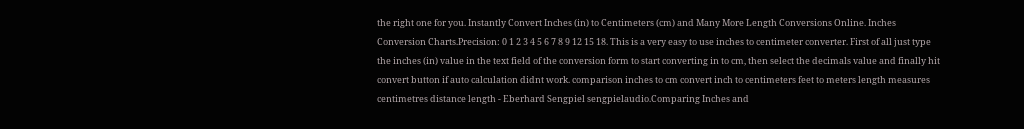the right one for you. Instantly Convert Inches (in) to Centimeters (cm) and Many More Length Conversions Online. Inches Conversion Charts.Precision: 0 1 2 3 4 5 6 7 8 9 12 15 18. This is a very easy to use inches to centimeter converter. First of all just type the inches (in) value in the text field of the conversion form to start converting in to cm, then select the decimals value and finally hit convert button if auto calculation didnt work. comparison inches to cm convert inch to centimeters feet to meters length measures centimetres distance length - Eberhard Sengpiel sengpielaudio.Comparing Inches and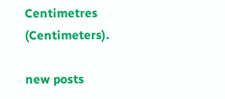Centimetres (Centimeters).

new posts